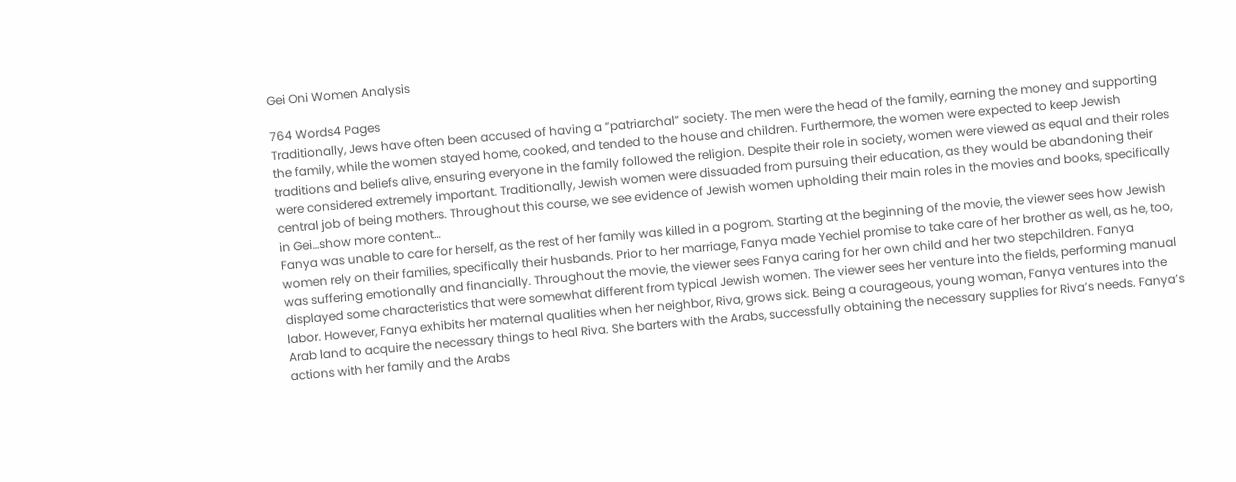Gei Oni Women Analysis

764 Words4 Pages
Traditionally, Jews have often been accused of having a “patriarchal” society. The men were the head of the family, earning the money and supporting the family, while the women stayed home, cooked, and tended to the house and children. Furthermore, the women were expected to keep Jewish traditions and beliefs alive, ensuring everyone in the family followed the religion. Despite their role in society, women were viewed as equal and their roles were considered extremely important. Traditionally, Jewish women were dissuaded from pursuing their education, as they would be abandoning their central job of being mothers. Throughout this course, we see evidence of Jewish women upholding their main roles in the movies and books, specifically in Gei…show more content…
Fanya was unable to care for herself, as the rest of her family was killed in a pogrom. Starting at the beginning of the movie, the viewer sees how Jewish women rely on their families, specifically their husbands. Prior to her marriage, Fanya made Yechiel promise to take care of her brother as well, as he, too, was suffering emotionally and financially. Throughout the movie, the viewer sees Fanya caring for her own child and her two stepchildren. Fanya displayed some characteristics that were somewhat different from typical Jewish women. The viewer sees her venture into the fields, performing manual labor. However, Fanya exhibits her maternal qualities when her neighbor, Riva, grows sick. Being a courageous, young woman, Fanya ventures into the Arab land to acquire the necessary things to heal Riva. She barters with the Arabs, successfully obtaining the necessary supplies for Riva’s needs. Fanya’s actions with her family and the Arabs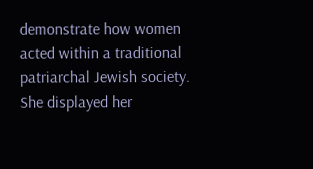demonstrate how women acted within a traditional patriarchal Jewish society. She displayed her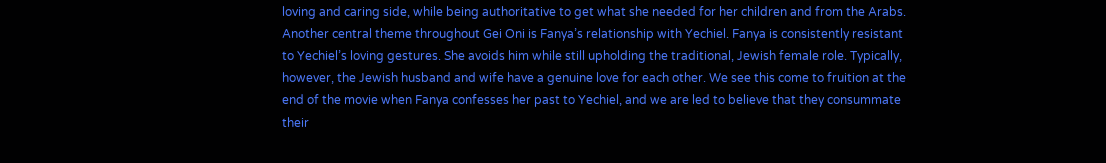loving and caring side, while being authoritative to get what she needed for her children and from the Arabs. Another central theme throughout Gei Oni is Fanya’s relationship with Yechiel. Fanya is consistently resistant to Yechiel’s loving gestures. She avoids him while still upholding the traditional, Jewish female role. Typically, however, the Jewish husband and wife have a genuine love for each other. We see this come to fruition at the end of the movie when Fanya confesses her past to Yechiel, and we are led to believe that they consummate their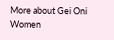More about Gei Oni Women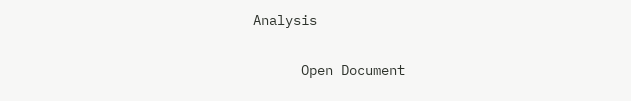Analysis

      Open Document